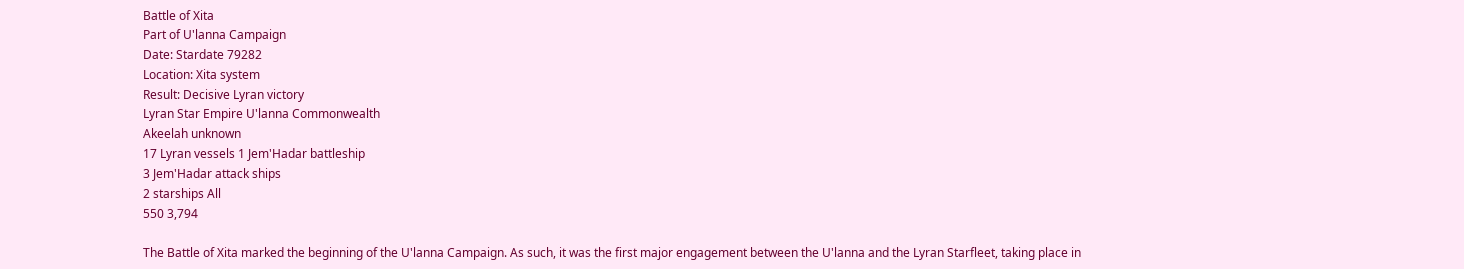Battle of Xita
Part of U'lanna Campaign
Date: Stardate 79282
Location: Xita system
Result: Decisive Lyran victory
Lyran Star Empire U'lanna Commonwealth
Akeelah unknown
17 Lyran vessels 1 Jem'Hadar battleship
3 Jem'Hadar attack ships
2 starships All
550 3,794

The Battle of Xita marked the beginning of the U'lanna Campaign. As such, it was the first major engagement between the U'lanna and the Lyran Starfleet, taking place in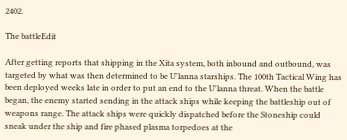2402.

The battleEdit

After getting reports that shipping in the Xita system, both inbound and outbound, was targeted by what was then determined to be U'lanna starships. The 100th Tactical Wing has been deployed weeks late in order to put an end to the U'lanna threat. When the battle began, the enemy started sending in the attack ships while keeping the battleship out of weapons range. The attack ships were quickly dispatched before the Stoneship could sneak under the ship and fire phased plasma torpedoes at the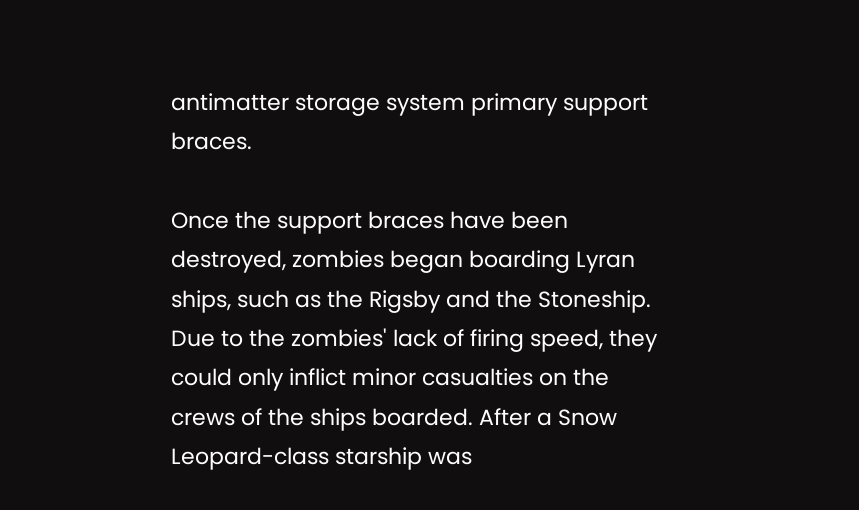antimatter storage system primary support braces.

Once the support braces have been destroyed, zombies began boarding Lyran ships, such as the Rigsby and the Stoneship. Due to the zombies' lack of firing speed, they could only inflict minor casualties on the crews of the ships boarded. After a Snow Leopard-class starship was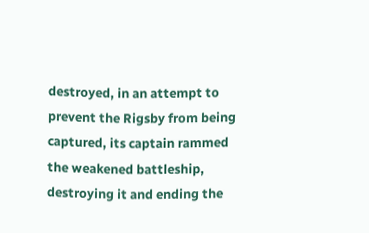destroyed, in an attempt to prevent the Rigsby from being captured, its captain rammed the weakened battleship, destroying it and ending the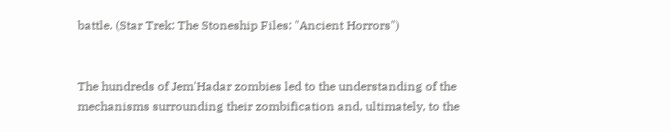battle. (Star Trek: The Stoneship Files: "Ancient Horrors")


The hundreds of Jem'Hadar zombies led to the understanding of the mechanisms surrounding their zombification and, ultimately, to the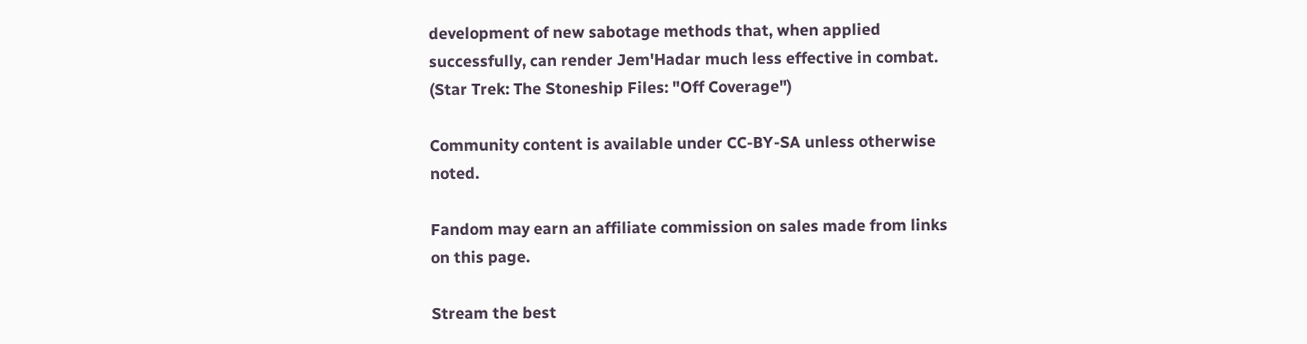development of new sabotage methods that, when applied successfully, can render Jem'Hadar much less effective in combat. (Star Trek: The Stoneship Files: "Off Coverage")

Community content is available under CC-BY-SA unless otherwise noted.

Fandom may earn an affiliate commission on sales made from links on this page.

Stream the best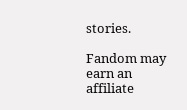stories.

Fandom may earn an affiliate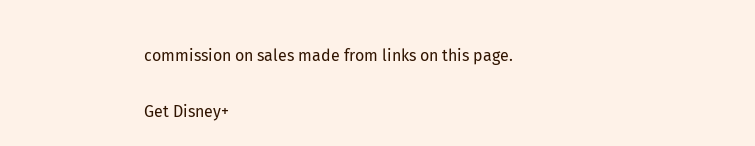commission on sales made from links on this page.

Get Disney+